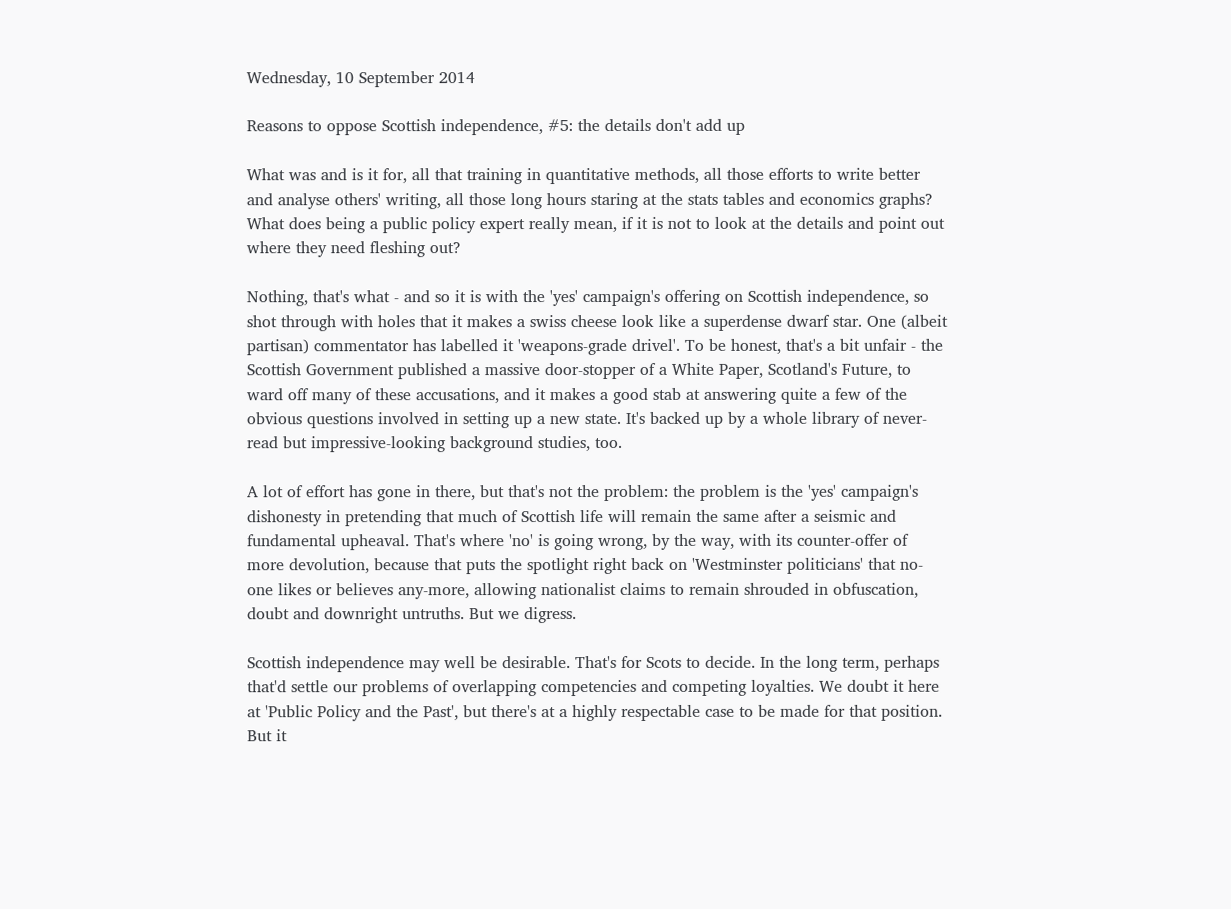Wednesday, 10 September 2014

Reasons to oppose Scottish independence, #5: the details don't add up

What was and is it for, all that training in quantitative methods, all those efforts to write better and analyse others' writing, all those long hours staring at the stats tables and economics graphs? What does being a public policy expert really mean, if it is not to look at the details and point out where they need fleshing out?

Nothing, that's what - and so it is with the 'yes' campaign's offering on Scottish independence, so shot through with holes that it makes a swiss cheese look like a superdense dwarf star. One (albeit partisan) commentator has labelled it 'weapons-grade drivel'. To be honest, that's a bit unfair - the Scottish Government published a massive door-stopper of a White Paper, Scotland's Future, to ward off many of these accusations, and it makes a good stab at answering quite a few of the obvious questions involved in setting up a new state. It's backed up by a whole library of never-read but impressive-looking background studies, too.

A lot of effort has gone in there, but that's not the problem: the problem is the 'yes' campaign's dishonesty in pretending that much of Scottish life will remain the same after a seismic and fundamental upheaval. That's where 'no' is going wrong, by the way, with its counter-offer of more devolution, because that puts the spotlight right back on 'Westminster politicians' that no-one likes or believes any-more, allowing nationalist claims to remain shrouded in obfuscation, doubt and downright untruths. But we digress.

Scottish independence may well be desirable. That's for Scots to decide. In the long term, perhaps that'd settle our problems of overlapping competencies and competing loyalties. We doubt it here at 'Public Policy and the Past', but there's at a highly respectable case to be made for that position. But it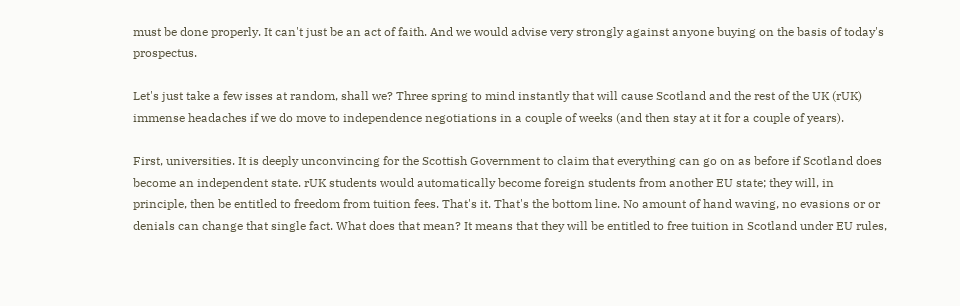must be done properly. It can't just be an act of faith. And we would advise very strongly against anyone buying on the basis of today's prospectus.

Let's just take a few isses at random, shall we? Three spring to mind instantly that will cause Scotland and the rest of the UK (rUK) immense headaches if we do move to independence negotiations in a couple of weeks (and then stay at it for a couple of years).

First, universities. It is deeply unconvincing for the Scottish Government to claim that everything can go on as before if Scotland does become an independent state. rUK students would automatically become foreign students from another EU state; they will, in principle, then be entitled to freedom from tuition fees. That's it. That's the bottom line. No amount of hand waving, no evasions or or denials can change that single fact. What does that mean? It means that they will be entitled to free tuition in Scotland under EU rules,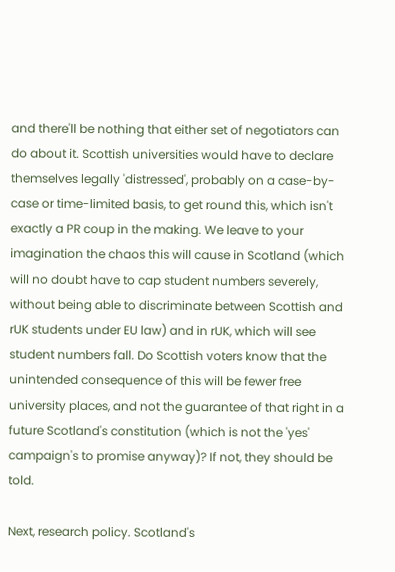and there'll be nothing that either set of negotiators can do about it. Scottish universities would have to declare themselves legally 'distressed', probably on a case-by-case or time-limited basis, to get round this, which isn't exactly a PR coup in the making. We leave to your imagination the chaos this will cause in Scotland (which will no doubt have to cap student numbers severely, without being able to discriminate between Scottish and rUK students under EU law) and in rUK, which will see student numbers fall. Do Scottish voters know that the unintended consequence of this will be fewer free university places, and not the guarantee of that right in a future Scotland's constitution (which is not the 'yes' campaign's to promise anyway)? If not, they should be told.

Next, research policy. Scotland's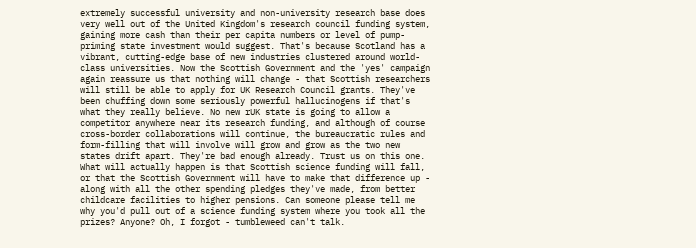extremely successful university and non-university research base does very well out of the United Kingdom's research council funding system, gaining more cash than their per capita numbers or level of pump-priming state investment would suggest. That's because Scotland has a vibrant, cutting-edge base of new industries clustered around world-class universities. Now the Scottish Government and the 'yes' campaign again reassure us that nothing will change - that Scottish researchers will still be able to apply for UK Research Council grants. They've been chuffing down some seriously powerful hallucinogens if that's what they really believe. No new rUK state is going to allow a competitor anywhere near its research funding, and although of course cross-border collaborations will continue, the bureaucratic rules and form-filling that will involve will grow and grow as the two new states drift apart. They're bad enough already. Trust us on this one. What will actually happen is that Scottish science funding will fall, or that the Scottish Government will have to make that difference up - along with all the other spending pledges they've made, from better childcare facilities to higher pensions. Can someone please tell me why you'd pull out of a science funding system where you took all the prizes? Anyone? Oh, I forgot - tumbleweed can't talk.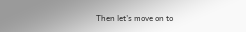Then let's move on to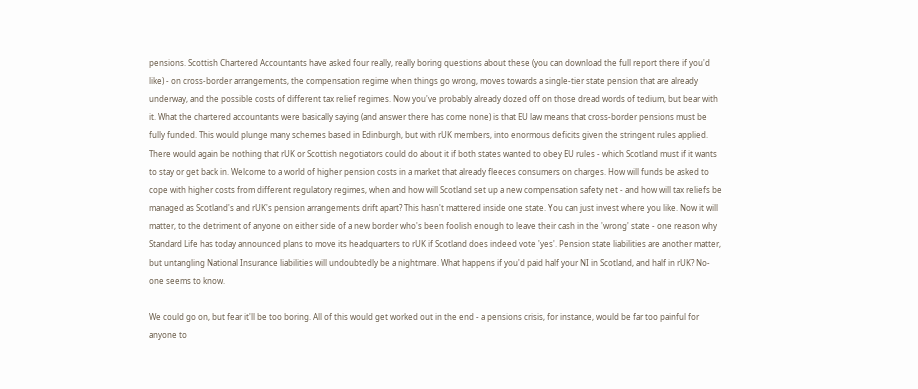pensions. Scottish Chartered Accountants have asked four really, really boring questions about these (you can download the full report there if you'd like) - on cross-border arrangements, the compensation regime when things go wrong, moves towards a single-tier state pension that are already underway, and the possible costs of different tax relief regimes. Now you've probably already dozed off on those dread words of tedium, but bear with it. What the chartered accountants were basically saying (and answer there has come none) is that EU law means that cross-border pensions must be fully funded. This would plunge many schemes based in Edinburgh, but with rUK members, into enormous deficits given the stringent rules applied. There would again be nothing that rUK or Scottish negotiators could do about it if both states wanted to obey EU rules - which Scotland must if it wants to stay or get back in. Welcome to a world of higher pension costs in a market that already fleeces consumers on charges. How will funds be asked to cope with higher costs from different regulatory regimes, when and how will Scotland set up a new compensation safety net - and how will tax reliefs be managed as Scotland's and rUK's pension arrangements drift apart? This hasn't mattered inside one state. You can just invest where you like. Now it will matter, to the detriment of anyone on either side of a new border who's been foolish enough to leave their cash in the 'wrong' state - one reason why Standard Life has today announced plans to move its headquarters to rUK if Scotland does indeed vote 'yes'. Pension state liabilities are another matter, but untangling National Insurance liabilities will undoubtedly be a nightmare. What happens if you'd paid half your NI in Scotland, and half in rUK? No-one seems to know.

We could go on, but fear it'll be too boring. All of this would get worked out in the end - a pensions crisis, for instance, would be far too painful for anyone to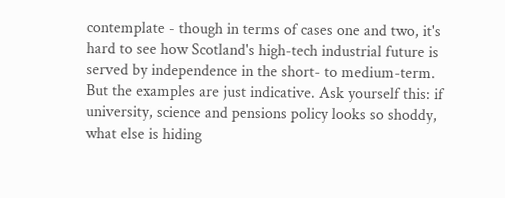contemplate - though in terms of cases one and two, it's hard to see how Scotland's high-tech industrial future is served by independence in the short- to medium-term. But the examples are just indicative. Ask yourself this: if university, science and pensions policy looks so shoddy, what else is hiding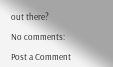out there?

No comments:

Post a Comment